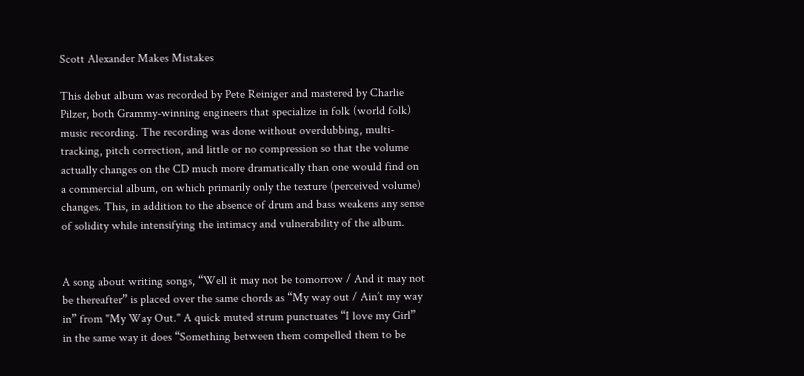Scott Alexander Makes Mistakes

This debut album was recorded by Pete Reiniger and mastered by Charlie Pilzer, both Grammy-winning engineers that specialize in folk (world folk) music recording. The recording was done without overdubbing, multi-tracking, pitch correction, and little or no compression so that the volume actually changes on the CD much more dramatically than one would find on a commercial album, on which primarily only the texture (perceived volume) changes. This, in addition to the absence of drum and bass weakens any sense of solidity while intensifying the intimacy and vulnerability of the album.


A song about writing songs, “Well it may not be tomorrow / And it may not be thereafter” is placed over the same chords as “My way out / Ain’t my way in” from "My Way Out." A quick muted strum punctuates “I love my Girl” in the same way it does “Something between them compelled them to be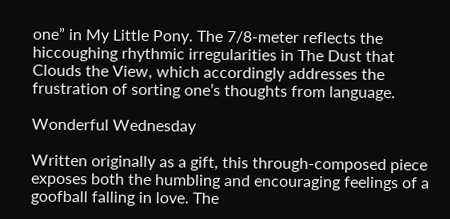one” in My Little Pony. The 7/8-meter reflects the hiccoughing rhythmic irregularities in The Dust that Clouds the View, which accordingly addresses the frustration of sorting one’s thoughts from language.

Wonderful Wednesday

Written originally as a gift, this through-composed piece exposes both the humbling and encouraging feelings of a goofball falling in love. The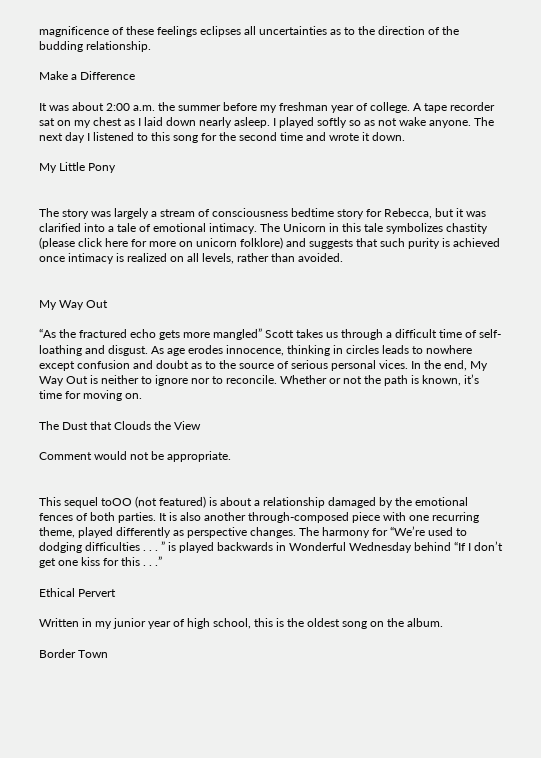magnificence of these feelings eclipses all uncertainties as to the direction of the budding relationship.

Make a Difference

It was about 2:00 a.m. the summer before my freshman year of college. A tape recorder sat on my chest as I laid down nearly asleep. I played softly so as not wake anyone. The next day I listened to this song for the second time and wrote it down.

My Little Pony


The story was largely a stream of consciousness bedtime story for Rebecca, but it was clarified into a tale of emotional intimacy. The Unicorn in this tale symbolizes chastity (please click here for more on unicorn folklore) and suggests that such purity is achieved once intimacy is realized on all levels, rather than avoided.


My Way Out

“As the fractured echo gets more mangled” Scott takes us through a difficult time of self-loathing and disgust. As age erodes innocence, thinking in circles leads to nowhere except confusion and doubt as to the source of serious personal vices. In the end, My Way Out is neither to ignore nor to reconcile. Whether or not the path is known, it’s time for moving on.

The Dust that Clouds the View

Comment would not be appropriate.


This sequel toOO (not featured) is about a relationship damaged by the emotional fences of both parties. It is also another through-composed piece with one recurring theme, played differently as perspective changes. The harmony for “We’re used to dodging difficulties . . . ” is played backwards in Wonderful Wednesday behind “If I don’t get one kiss for this . . .”

Ethical Pervert

Written in my junior year of high school, this is the oldest song on the album.

Border Town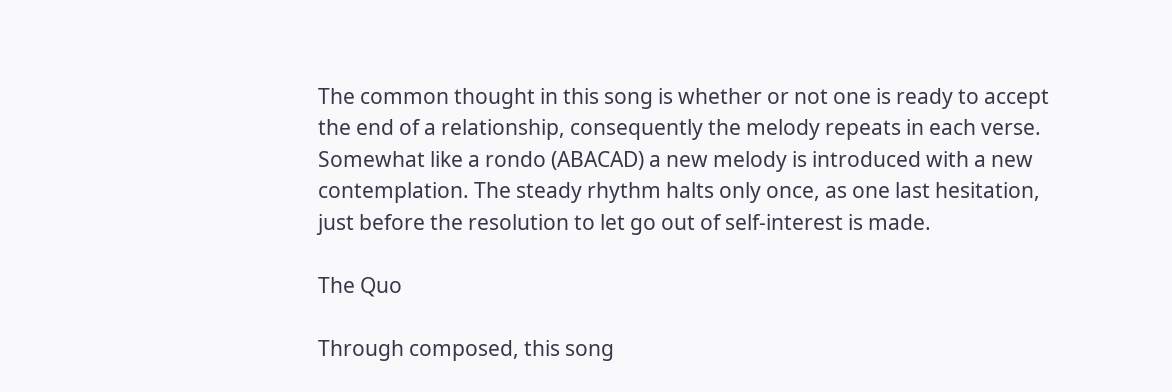The common thought in this song is whether or not one is ready to accept the end of a relationship, consequently the melody repeats in each verse. Somewhat like a rondo (ABACAD) a new melody is introduced with a new contemplation. The steady rhythm halts only once, as one last hesitation, just before the resolution to let go out of self-interest is made.

The Quo

Through composed, this song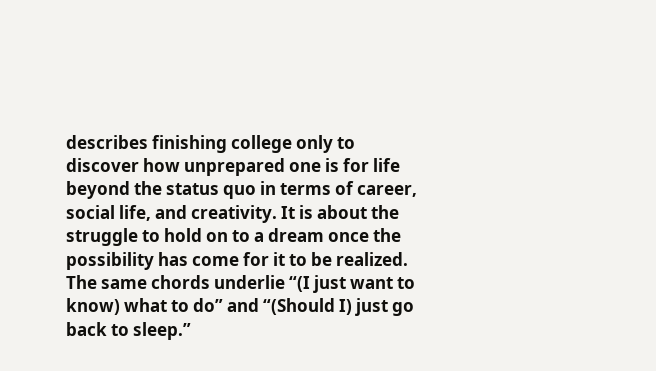describes finishing college only to discover how unprepared one is for life beyond the status quo in terms of career, social life, and creativity. It is about the struggle to hold on to a dream once the possibility has come for it to be realized. The same chords underlie “(I just want to know) what to do” and “(Should I) just go back to sleep.”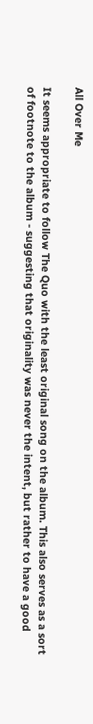All Over Me

It seems appropriate to follow The Quo with the least original song on the album. This also serves as a sort of footnote to the album - suggesting that originality was never the intent, but rather to have a good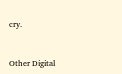cry.


Other Digital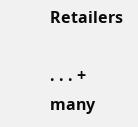Retailers

. . . + many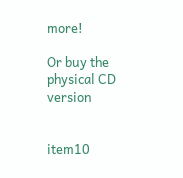more!

Or buy the physical CD version


item10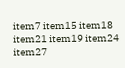item7 item15 item18 item21 item19 item24 item27